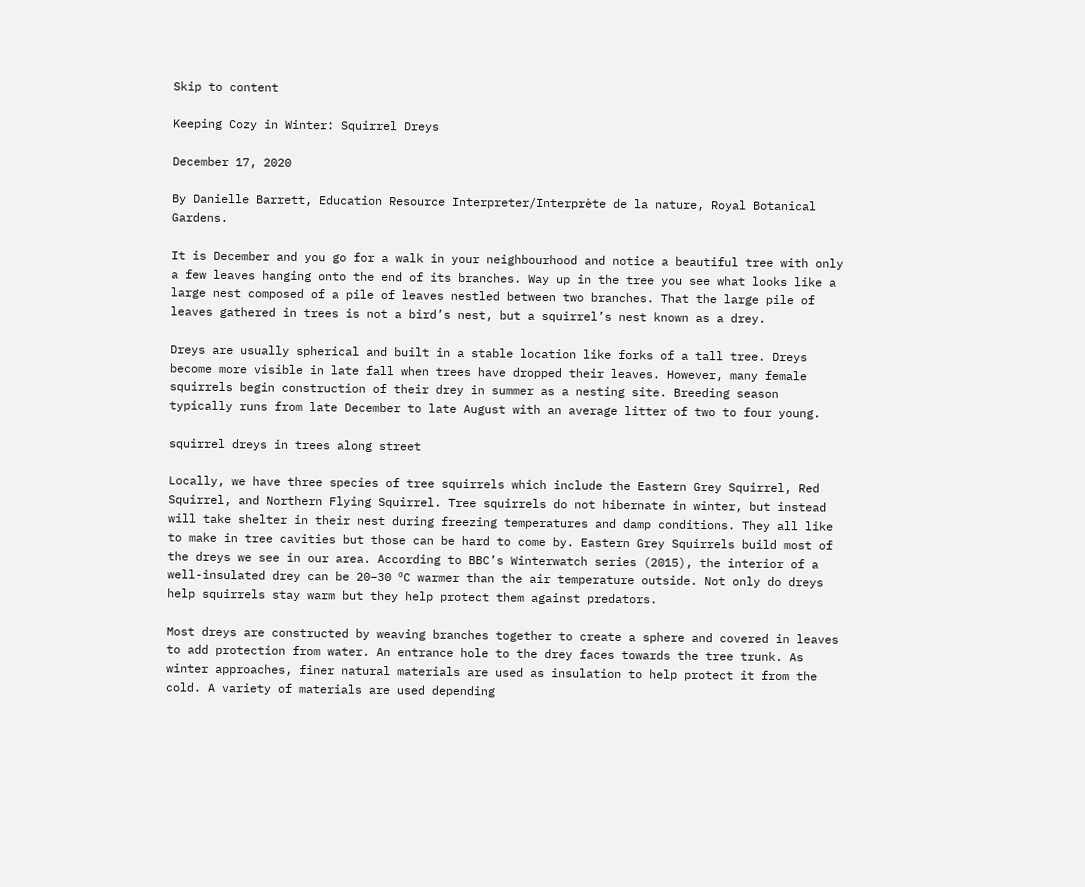Skip to content

Keeping Cozy in Winter: Squirrel Dreys

December 17, 2020

By Danielle Barrett, Education Resource Interpreter/Interprète de la nature, Royal Botanical Gardens.

It is December and you go for a walk in your neighbourhood and notice a beautiful tree with only a few leaves hanging onto the end of its branches. Way up in the tree you see what looks like a large nest composed of a pile of leaves nestled between two branches. That the large pile of leaves gathered in trees is not a bird’s nest, but a squirrel’s nest known as a drey.

Dreys are usually spherical and built in a stable location like forks of a tall tree. Dreys become more visible in late fall when trees have dropped their leaves. However, many female squirrels begin construction of their drey in summer as a nesting site. Breeding season typically runs from late December to late August with an average litter of two to four young.

squirrel dreys in trees along street

Locally, we have three species of tree squirrels which include the Eastern Grey Squirrel, Red Squirrel, and Northern Flying Squirrel. Tree squirrels do not hibernate in winter, but instead will take shelter in their nest during freezing temperatures and damp conditions. They all like to make in tree cavities but those can be hard to come by. Eastern Grey Squirrels build most of the dreys we see in our area. According to BBC’s Winterwatch series (2015), the interior of a well-insulated drey can be 20–30 ºC warmer than the air temperature outside. Not only do dreys help squirrels stay warm but they help protect them against predators.

Most dreys are constructed by weaving branches together to create a sphere and covered in leaves to add protection from water. An entrance hole to the drey faces towards the tree trunk. As winter approaches, finer natural materials are used as insulation to help protect it from the cold. A variety of materials are used depending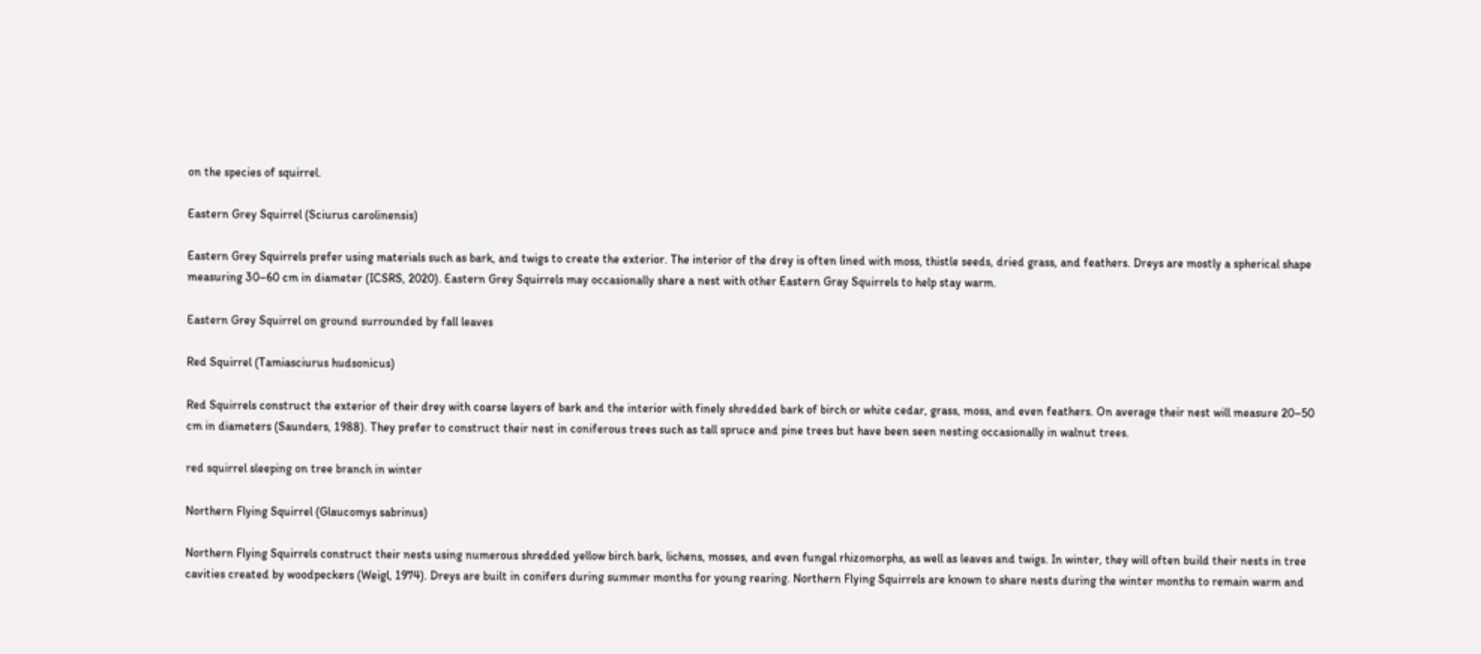on the species of squirrel.

Eastern Grey Squirrel (Sciurus carolinensis)

Eastern Grey Squirrels prefer using materials such as bark, and twigs to create the exterior. The interior of the drey is often lined with moss, thistle seeds, dried grass, and feathers. Dreys are mostly a spherical shape measuring 30–60 cm in diameter (ICSRS, 2020). Eastern Grey Squirrels may occasionally share a nest with other Eastern Gray Squirrels to help stay warm.

Eastern Grey Squirrel on ground surrounded by fall leaves

Red Squirrel (Tamiasciurus hudsonicus)

Red Squirrels construct the exterior of their drey with coarse layers of bark and the interior with finely shredded bark of birch or white cedar, grass, moss, and even feathers. On average their nest will measure 20–50 cm in diameters (Saunders, 1988). They prefer to construct their nest in coniferous trees such as tall spruce and pine trees but have been seen nesting occasionally in walnut trees.

red squirrel sleeping on tree branch in winter

Northern Flying Squirrel (Glaucomys sabrinus)

Northern Flying Squirrels construct their nests using numerous shredded yellow birch bark, lichens, mosses, and even fungal rhizomorphs, as well as leaves and twigs. In winter, they will often build their nests in tree cavities created by woodpeckers (Weigl, 1974). Dreys are built in conifers during summer months for young rearing. Northern Flying Squirrels are known to share nests during the winter months to remain warm and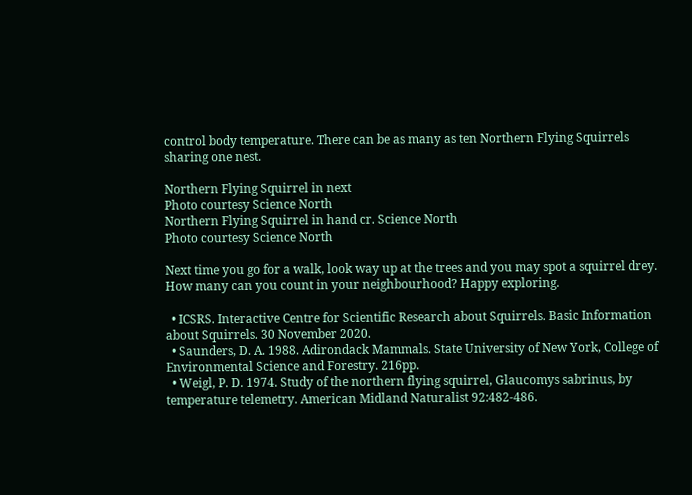control body temperature. There can be as many as ten Northern Flying Squirrels sharing one nest.

Northern Flying Squirrel in next
Photo courtesy Science North
Northern Flying Squirrel in hand cr. Science North
Photo courtesy Science North

Next time you go for a walk, look way up at the trees and you may spot a squirrel drey. How many can you count in your neighbourhood? Happy exploring.

  • ICSRS. Interactive Centre for Scientific Research about Squirrels. Basic Information about Squirrels. 30 November 2020.
  • Saunders, D. A. 1988. Adirondack Mammals. State University of New York, College of Environmental Science and Forestry. 216pp.
  • Weigl, P. D. 1974. Study of the northern flying squirrel, Glaucomys sabrinus, by temperature telemetry. American Midland Naturalist 92:482-486.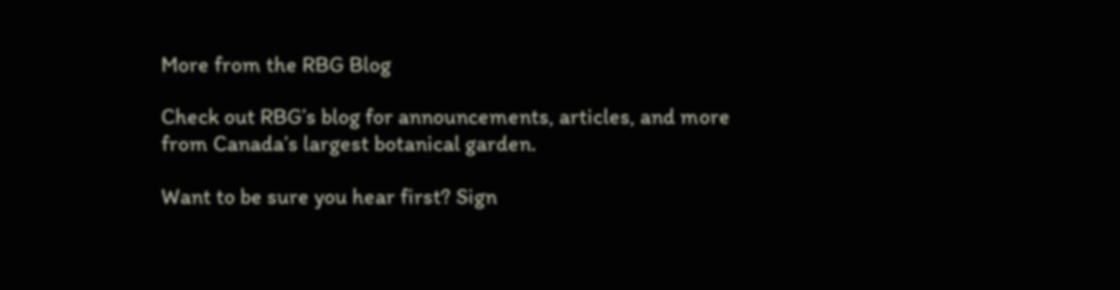More from the RBG Blog

Check out RBG’s blog for announcements, articles, and more from Canada’s largest botanical garden.

Want to be sure you hear first? Sign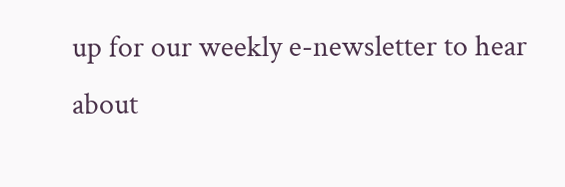up for our weekly e-newsletter to hear about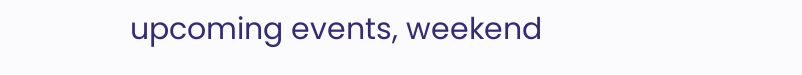upcoming events, weekend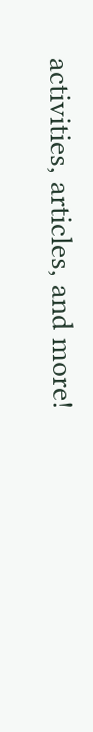activities, articles, and more!